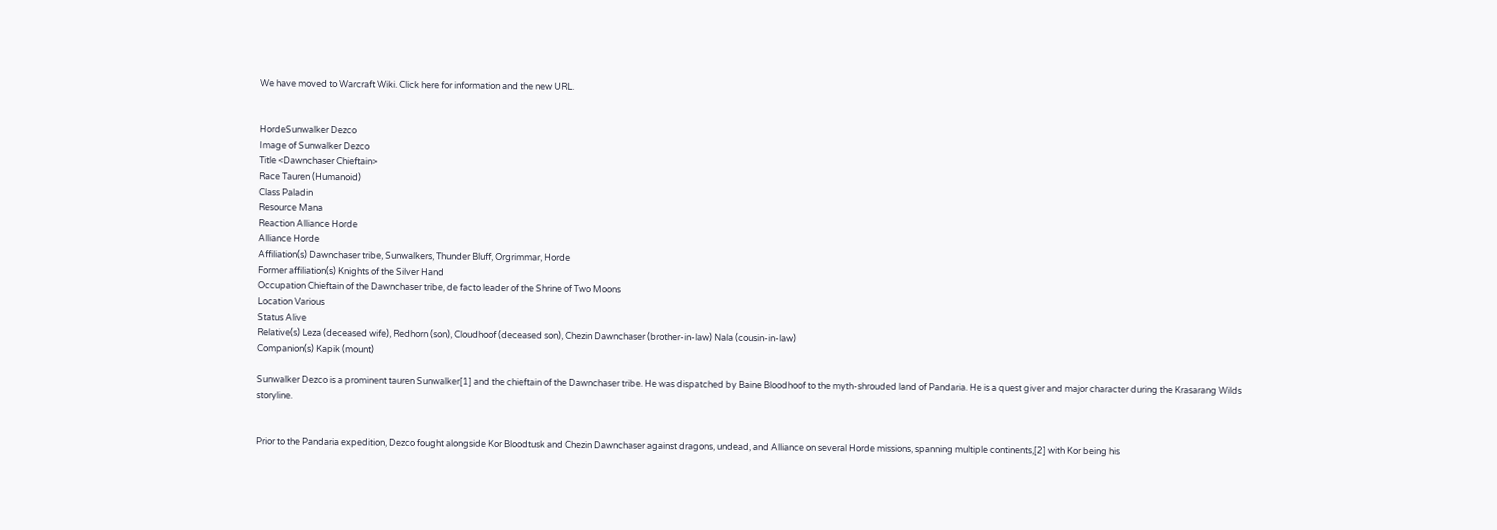We have moved to Warcraft Wiki. Click here for information and the new URL.


HordeSunwalker Dezco
Image of Sunwalker Dezco
Title <Dawnchaser Chieftain>
Race Tauren (Humanoid)
Class Paladin
Resource Mana
Reaction Alliance Horde
Alliance Horde
Affiliation(s) Dawnchaser tribe, Sunwalkers, Thunder Bluff, Orgrimmar, Horde
Former affiliation(s) Knights of the Silver Hand
Occupation Chieftain of the Dawnchaser tribe, de facto leader of the Shrine of Two Moons
Location Various
Status Alive
Relative(s) Leza (deceased wife), Redhorn (son), Cloudhoof (deceased son), Chezin Dawnchaser (brother-in-law) Nala (cousin-in-law)
Companion(s) Kapik (mount)

Sunwalker Dezco is a prominent tauren Sunwalker[1] and the chieftain of the Dawnchaser tribe. He was dispatched by Baine Bloodhoof to the myth-shrouded land of Pandaria. He is a quest giver and major character during the Krasarang Wilds storyline.


Prior to the Pandaria expedition, Dezco fought alongside Kor Bloodtusk and Chezin Dawnchaser against dragons, undead, and Alliance on several Horde missions, spanning multiple continents,[2] with Kor being his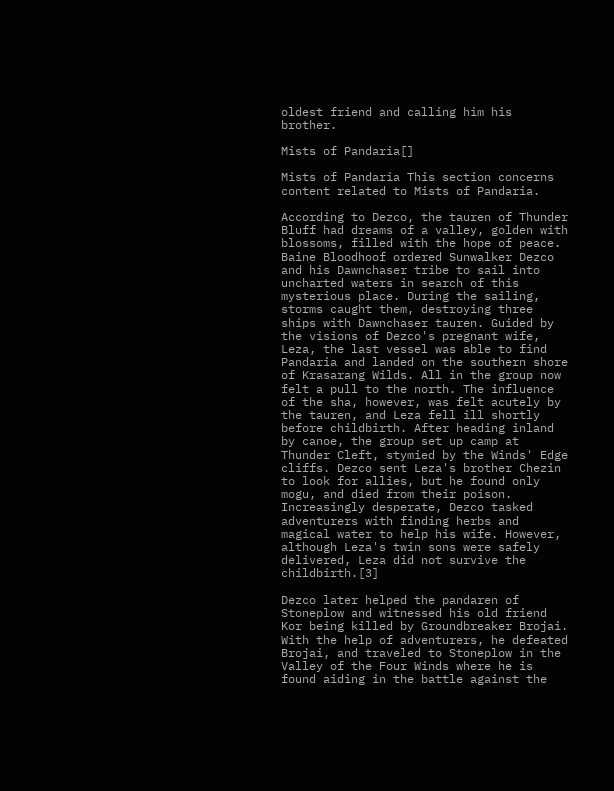oldest friend and calling him his brother.

Mists of Pandaria[]

Mists of Pandaria This section concerns content related to Mists of Pandaria.

According to Dezco, the tauren of Thunder Bluff had dreams of a valley, golden with blossoms, filled with the hope of peace. Baine Bloodhoof ordered Sunwalker Dezco and his Dawnchaser tribe to sail into uncharted waters in search of this mysterious place. During the sailing, storms caught them, destroying three ships with Dawnchaser tauren. Guided by the visions of Dezco's pregnant wife, Leza, the last vessel was able to find Pandaria and landed on the southern shore of Krasarang Wilds. All in the group now felt a pull to the north. The influence of the sha, however, was felt acutely by the tauren, and Leza fell ill shortly before childbirth. After heading inland by canoe, the group set up camp at Thunder Cleft, stymied by the Winds' Edge cliffs. Dezco sent Leza's brother Chezin to look for allies, but he found only mogu, and died from their poison. Increasingly desperate, Dezco tasked adventurers with finding herbs and magical water to help his wife. However, although Leza's twin sons were safely delivered, Leza did not survive the childbirth.[3]

Dezco later helped the pandaren of Stoneplow and witnessed his old friend Kor being killed by Groundbreaker Brojai. With the help of adventurers, he defeated Brojai, and traveled to Stoneplow in the Valley of the Four Winds where he is found aiding in the battle against the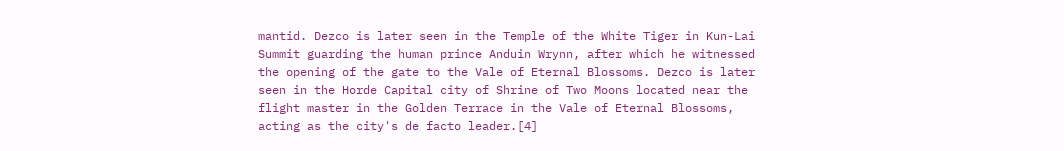mantid. Dezco is later seen in the Temple of the White Tiger in Kun-Lai Summit guarding the human prince Anduin Wrynn, after which he witnessed the opening of the gate to the Vale of Eternal Blossoms. Dezco is later seen in the Horde Capital city of Shrine of Two Moons located near the flight master in the Golden Terrace in the Vale of Eternal Blossoms, acting as the city's de facto leader.[4]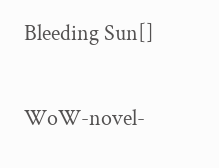Bleeding Sun[]

WoW-novel-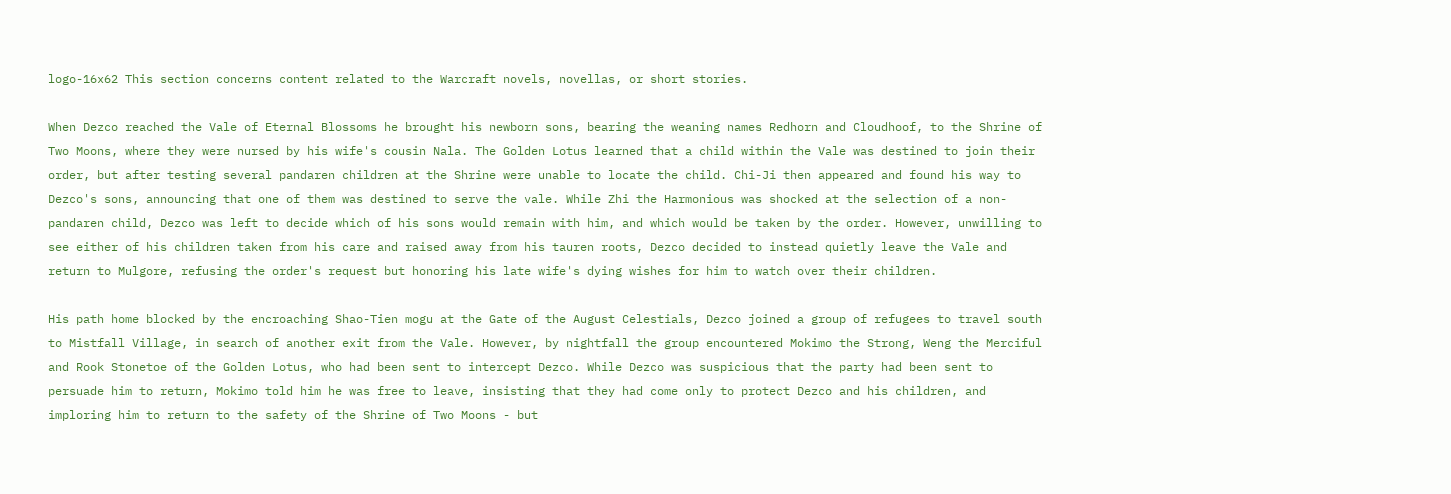logo-16x62 This section concerns content related to the Warcraft novels, novellas, or short stories.

When Dezco reached the Vale of Eternal Blossoms he brought his newborn sons, bearing the weaning names Redhorn and Cloudhoof, to the Shrine of Two Moons, where they were nursed by his wife's cousin Nala. The Golden Lotus learned that a child within the Vale was destined to join their order, but after testing several pandaren children at the Shrine were unable to locate the child. Chi-Ji then appeared and found his way to Dezco's sons, announcing that one of them was destined to serve the vale. While Zhi the Harmonious was shocked at the selection of a non-pandaren child, Dezco was left to decide which of his sons would remain with him, and which would be taken by the order. However, unwilling to see either of his children taken from his care and raised away from his tauren roots, Dezco decided to instead quietly leave the Vale and return to Mulgore, refusing the order's request but honoring his late wife's dying wishes for him to watch over their children.

His path home blocked by the encroaching Shao-Tien mogu at the Gate of the August Celestials, Dezco joined a group of refugees to travel south to Mistfall Village, in search of another exit from the Vale. However, by nightfall the group encountered Mokimo the Strong, Weng the Merciful and Rook Stonetoe of the Golden Lotus, who had been sent to intercept Dezco. While Dezco was suspicious that the party had been sent to persuade him to return, Mokimo told him he was free to leave, insisting that they had come only to protect Dezco and his children, and imploring him to return to the safety of the Shrine of Two Moons - but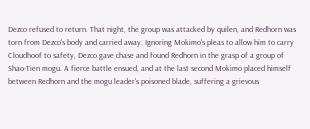Dezco refused to return. That night, the group was attacked by quilen, and Redhorn was torn from Dezco's body and carried away. Ignoring Mokimo's pleas to allow him to carry Cloudhoof to safety, Dezco gave chase and found Redhorn in the grasp of a group of Shao-Tien mogu. A fierce battle ensued, and at the last second Mokimo placed himself between Redhorn and the mogu leader's poisoned blade, suffering a grievous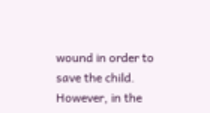wound in order to save the child. However, in the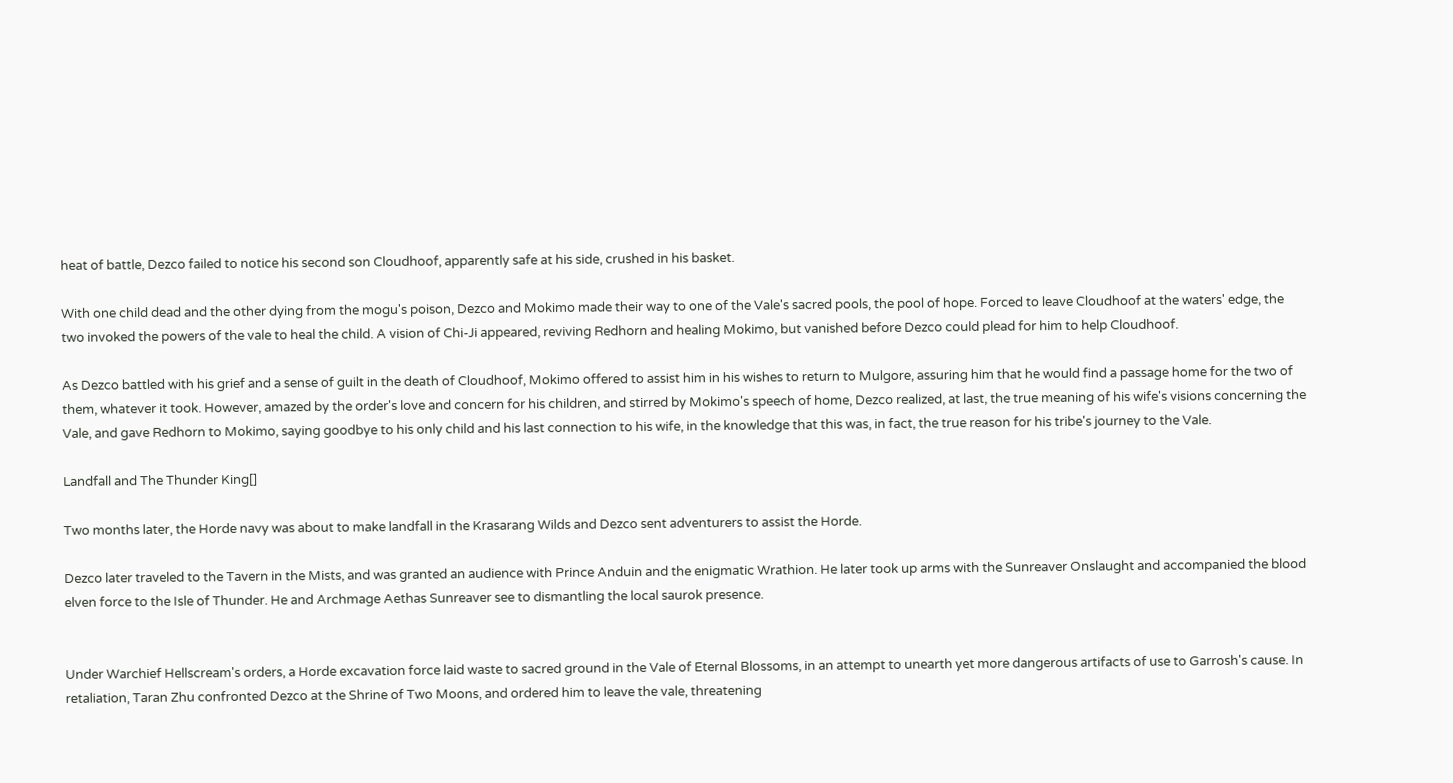heat of battle, Dezco failed to notice his second son Cloudhoof, apparently safe at his side, crushed in his basket.

With one child dead and the other dying from the mogu's poison, Dezco and Mokimo made their way to one of the Vale's sacred pools, the pool of hope. Forced to leave Cloudhoof at the waters' edge, the two invoked the powers of the vale to heal the child. A vision of Chi-Ji appeared, reviving Redhorn and healing Mokimo, but vanished before Dezco could plead for him to help Cloudhoof.

As Dezco battled with his grief and a sense of guilt in the death of Cloudhoof, Mokimo offered to assist him in his wishes to return to Mulgore, assuring him that he would find a passage home for the two of them, whatever it took. However, amazed by the order's love and concern for his children, and stirred by Mokimo's speech of home, Dezco realized, at last, the true meaning of his wife's visions concerning the Vale, and gave Redhorn to Mokimo, saying goodbye to his only child and his last connection to his wife, in the knowledge that this was, in fact, the true reason for his tribe's journey to the Vale.

Landfall and The Thunder King[]

Two months later, the Horde navy was about to make landfall in the Krasarang Wilds and Dezco sent adventurers to assist the Horde.

Dezco later traveled to the Tavern in the Mists, and was granted an audience with Prince Anduin and the enigmatic Wrathion. He later took up arms with the Sunreaver Onslaught and accompanied the blood elven force to the Isle of Thunder. He and Archmage Aethas Sunreaver see to dismantling the local saurok presence.


Under Warchief Hellscream's orders, a Horde excavation force laid waste to sacred ground in the Vale of Eternal Blossoms, in an attempt to unearth yet more dangerous artifacts of use to Garrosh's cause. In retaliation, Taran Zhu confronted Dezco at the Shrine of Two Moons, and ordered him to leave the vale, threatening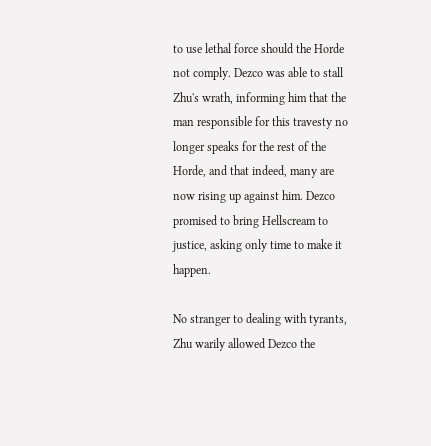to use lethal force should the Horde not comply. Dezco was able to stall Zhu's wrath, informing him that the man responsible for this travesty no longer speaks for the rest of the Horde, and that indeed, many are now rising up against him. Dezco promised to bring Hellscream to justice, asking only time to make it happen.

No stranger to dealing with tyrants, Zhu warily allowed Dezco the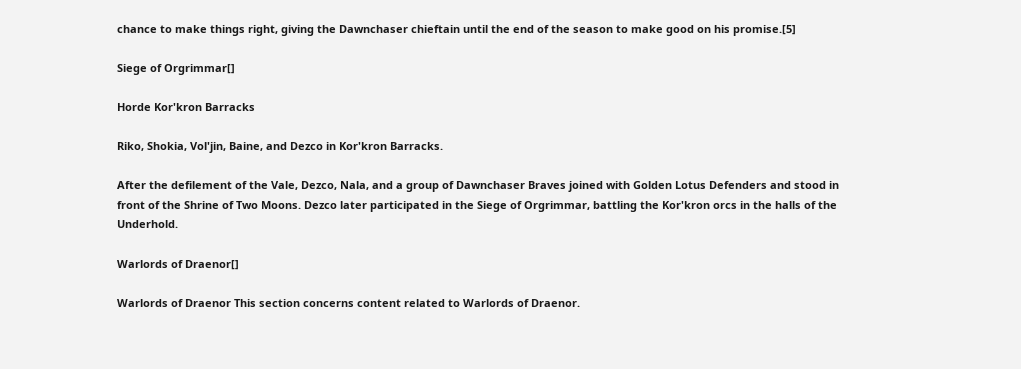chance to make things right, giving the Dawnchaser chieftain until the end of the season to make good on his promise.[5]

Siege of Orgrimmar[]

Horde Kor'kron Barracks

Riko, Shokia, Vol'jin, Baine, and Dezco in Kor'kron Barracks.

After the defilement of the Vale, Dezco, Nala, and a group of Dawnchaser Braves joined with Golden Lotus Defenders and stood in front of the Shrine of Two Moons. Dezco later participated in the Siege of Orgrimmar, battling the Kor'kron orcs in the halls of the Underhold.

Warlords of Draenor[]

Warlords of Draenor This section concerns content related to Warlords of Draenor.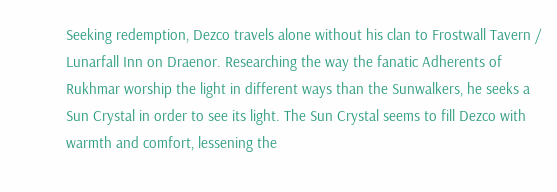Seeking redemption, Dezco travels alone without his clan to Frostwall Tavern / Lunarfall Inn on Draenor. Researching the way the fanatic Adherents of Rukhmar worship the light in different ways than the Sunwalkers, he seeks a Sun Crystal in order to see its light. The Sun Crystal seems to fill Dezco with warmth and comfort, lessening the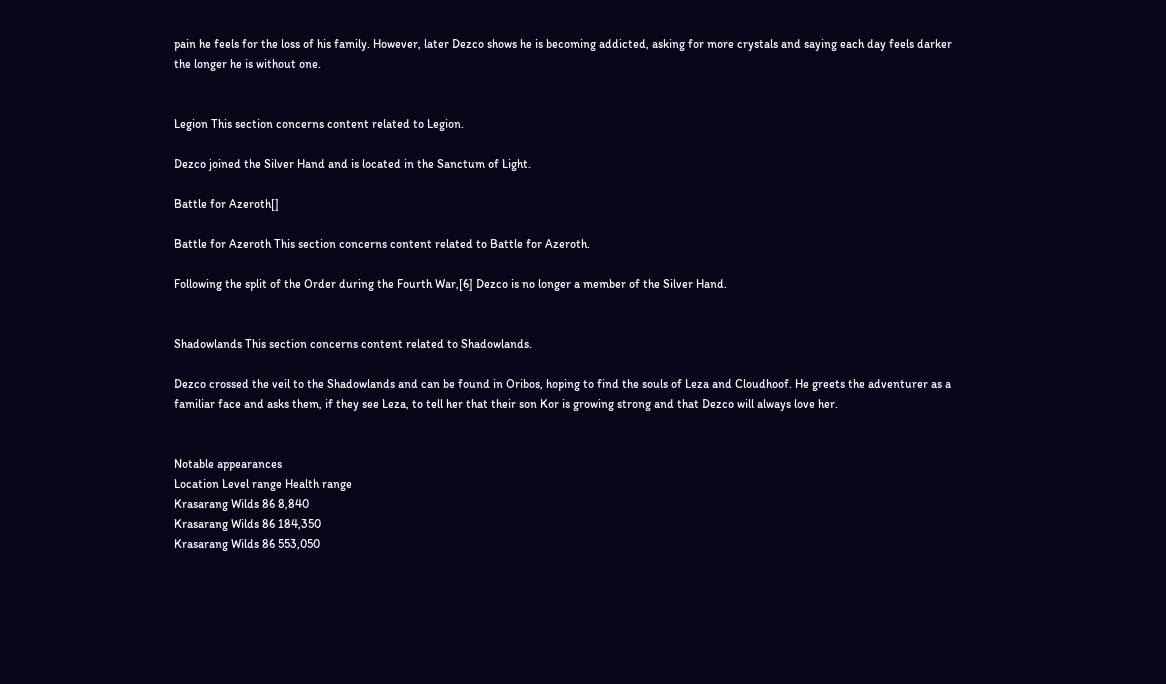pain he feels for the loss of his family. However, later Dezco shows he is becoming addicted, asking for more crystals and saying each day feels darker the longer he is without one.


Legion This section concerns content related to Legion.

Dezco joined the Silver Hand and is located in the Sanctum of Light.

Battle for Azeroth[]

Battle for Azeroth This section concerns content related to Battle for Azeroth.

Following the split of the Order during the Fourth War,[6] Dezco is no longer a member of the Silver Hand.


Shadowlands This section concerns content related to Shadowlands.

Dezco crossed the veil to the Shadowlands and can be found in Oribos, hoping to find the souls of Leza and Cloudhoof. He greets the adventurer as a familiar face and asks them, if they see Leza, to tell her that their son Kor is growing strong and that Dezco will always love her.


Notable appearances
Location Level range Health range
Krasarang Wilds 86 8,840
Krasarang Wilds 86 184,350
Krasarang Wilds 86 553,050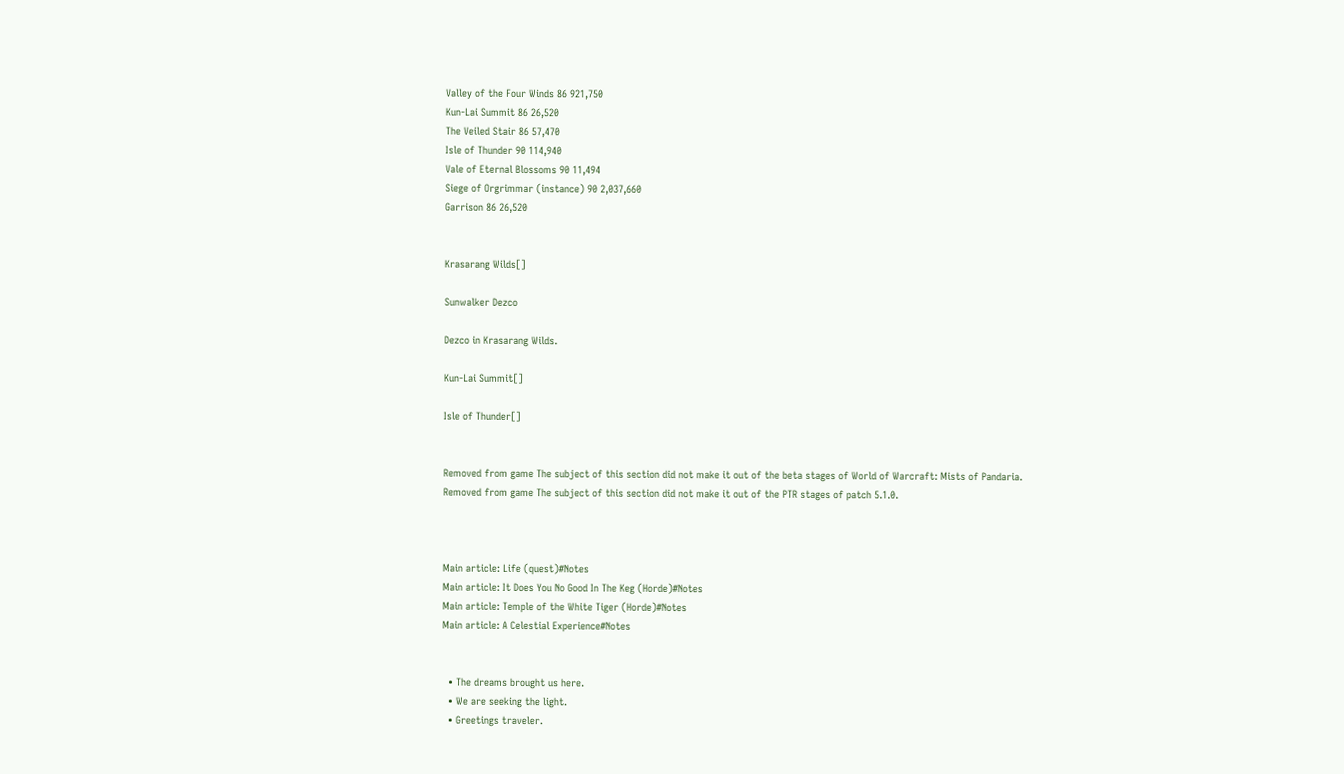Valley of the Four Winds 86 921,750
Kun-Lai Summit 86 26,520
The Veiled Stair 86 57,470
Isle of Thunder 90 114,940
Vale of Eternal Blossoms 90 11,494
Siege of Orgrimmar (instance) 90 2,037,660
Garrison 86 26,520


Krasarang Wilds[]

Sunwalker Dezco

Dezco in Krasarang Wilds.

Kun-Lai Summit[]

Isle of Thunder[]


Removed from game The subject of this section did not make it out of the beta stages of World of Warcraft: Mists of Pandaria.
Removed from game The subject of this section did not make it out of the PTR stages of patch 5.1.0.



Main article: Life (quest)#Notes
Main article: It Does You No Good In The Keg (Horde)#Notes
Main article: Temple of the White Tiger (Horde)#Notes
Main article: A Celestial Experience#Notes


  • The dreams brought us here.
  • We are seeking the light.
  • Greetings traveler.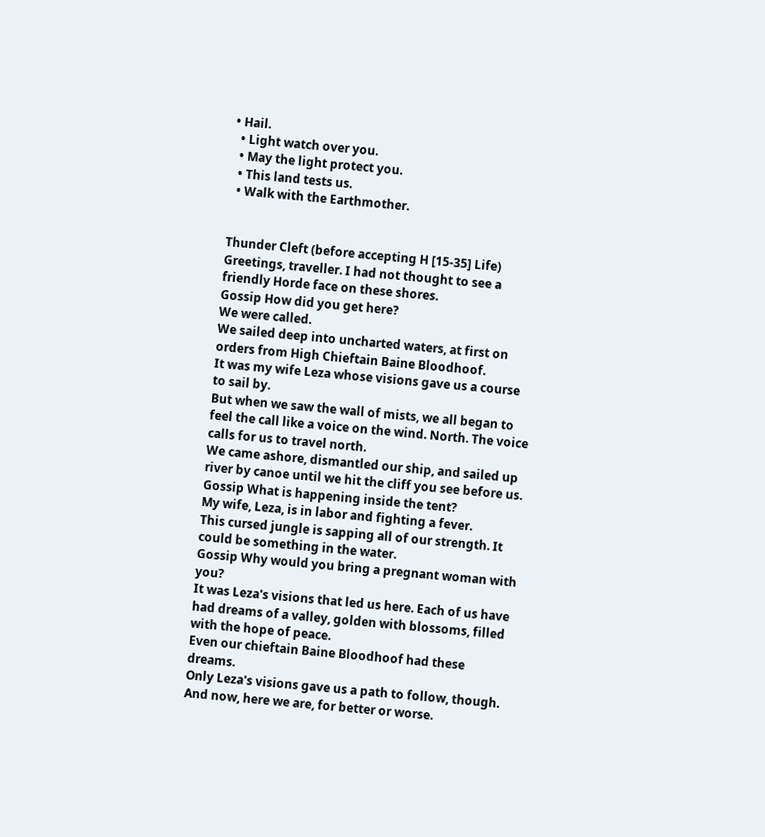• Hail.
  • Light watch over you.
  • May the light protect you.
  • This land tests us.
  • Walk with the Earthmother.


Thunder Cleft (before accepting H [15-35] Life)
Greetings, traveller. I had not thought to see a friendly Horde face on these shores.
Gossip How did you get here?
We were called.
We sailed deep into uncharted waters, at first on orders from High Chieftain Baine Bloodhoof.
It was my wife Leza whose visions gave us a course to sail by.
But when we saw the wall of mists, we all began to feel the call like a voice on the wind. North. The voice calls for us to travel north.
We came ashore, dismantled our ship, and sailed up river by canoe until we hit the cliff you see before us.
Gossip What is happening inside the tent?
My wife, Leza, is in labor and fighting a fever.
This cursed jungle is sapping all of our strength. It could be something in the water.
Gossip Why would you bring a pregnant woman with you?
It was Leza's visions that led us here. Each of us have had dreams of a valley, golden with blossoms, filled with the hope of peace.
Even our chieftain Baine Bloodhoof had these dreams.
Only Leza's visions gave us a path to follow, though. And now, here we are, for better or worse.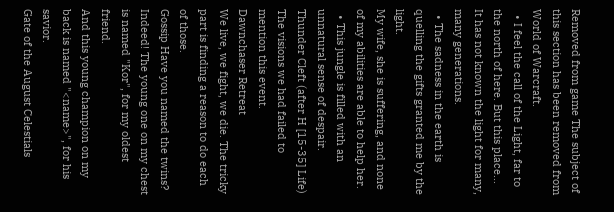Removed from game The subject of this section has been removed from World of Warcraft.
  • I feel the call of the Light, far to the north of here. But this place...
It has not known the light for many, many generations.
  • The sadness in the earth is quelling the gifts granted me by the light.
My wife, she is suffering, and none of my abilities are able to help her.
  • This jungle is filled with an unnatural sense of despair.
Thunder Cleft (after H [15-35] Life)
The visions we had failed to mention this event.
Dawnchaser Retreat
We live, we fight, we die. The tricky part is finding a reason to do each of those.
Gossip Have you named the twins?
Indeed! The young one on my chest is named "Kor", for my oldest friend.
And this young champion on my back is named "<name>", for his savior.
Gate of the August Celestials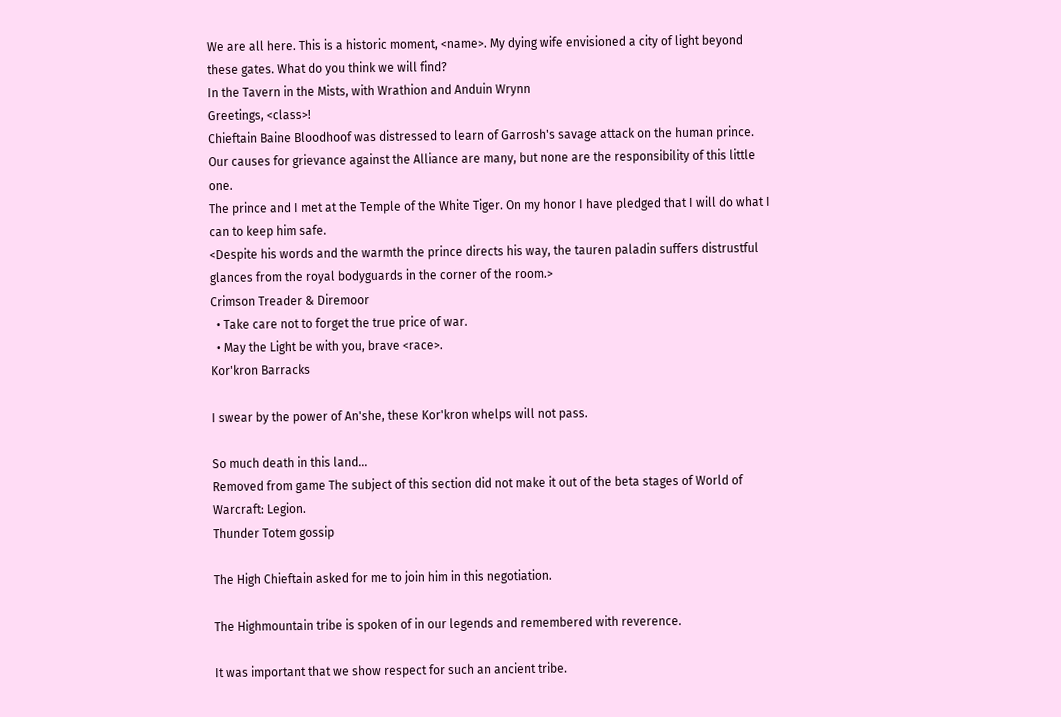We are all here. This is a historic moment, <name>. My dying wife envisioned a city of light beyond these gates. What do you think we will find?
In the Tavern in the Mists, with Wrathion and Anduin Wrynn
Greetings, <class>!
Chieftain Baine Bloodhoof was distressed to learn of Garrosh's savage attack on the human prince. Our causes for grievance against the Alliance are many, but none are the responsibility of this little one.
The prince and I met at the Temple of the White Tiger. On my honor I have pledged that I will do what I can to keep him safe.
<Despite his words and the warmth the prince directs his way, the tauren paladin suffers distrustful glances from the royal bodyguards in the corner of the room.>
Crimson Treader & Diremoor
  • Take care not to forget the true price of war.
  • May the Light be with you, brave <race>.
Kor'kron Barracks

I swear by the power of An'she, these Kor'kron whelps will not pass.

So much death in this land...
Removed from game The subject of this section did not make it out of the beta stages of World of Warcraft: Legion.
Thunder Totem gossip

The High Chieftain asked for me to join him in this negotiation.

The Highmountain tribe is spoken of in our legends and remembered with reverence.

It was important that we show respect for such an ancient tribe.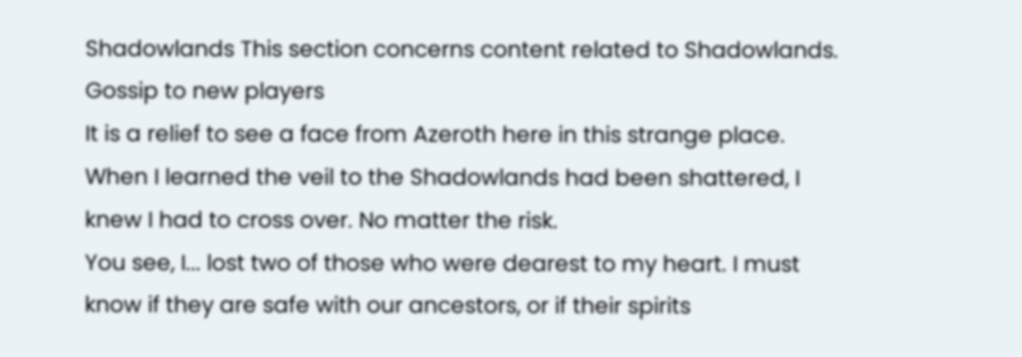Shadowlands This section concerns content related to Shadowlands.
Gossip to new players
It is a relief to see a face from Azeroth here in this strange place.
When I learned the veil to the Shadowlands had been shattered, I knew I had to cross over. No matter the risk.
You see, I... lost two of those who were dearest to my heart. I must know if they are safe with our ancestors, or if their spirits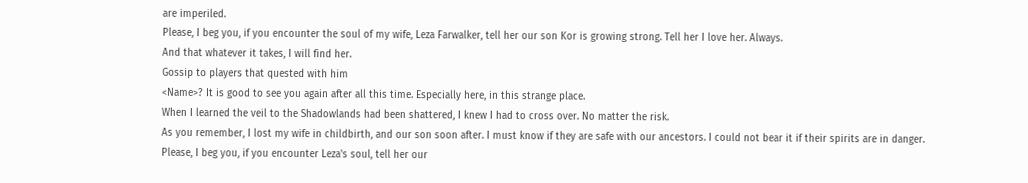are imperiled.
Please, I beg you, if you encounter the soul of my wife, Leza Farwalker, tell her our son Kor is growing strong. Tell her I love her. Always.
And that whatever it takes, I will find her.
Gossip to players that quested with him
<Name>? It is good to see you again after all this time. Especially here, in this strange place.
When I learned the veil to the Shadowlands had been shattered, I knew I had to cross over. No matter the risk.
As you remember, I lost my wife in childbirth, and our son soon after. I must know if they are safe with our ancestors. I could not bear it if their spirits are in danger.
Please, I beg you, if you encounter Leza's soul, tell her our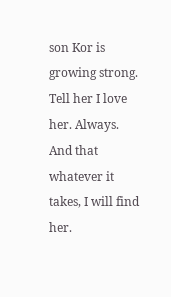son Kor is growing strong. Tell her I love her. Always.
And that whatever it takes, I will find her.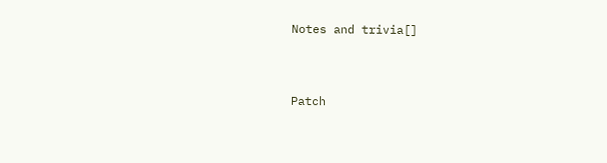Notes and trivia[]


Patch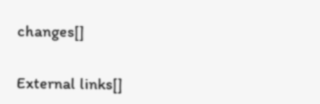changes[]


External links[]